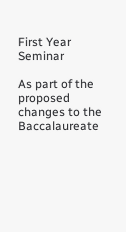First Year Seminar

As part of the proposed changes to the Baccalaureate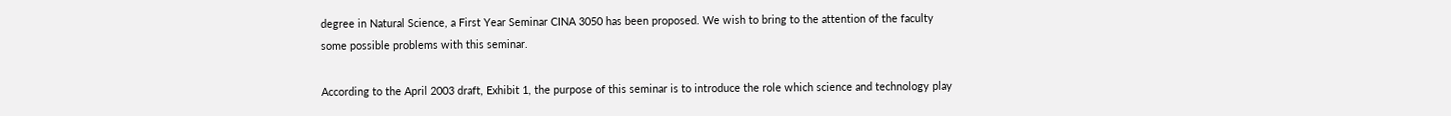degree in Natural Science, a First Year Seminar CINA 3050 has been proposed. We wish to bring to the attention of the faculty some possible problems with this seminar.

According to the April 2003 draft, Exhibit 1, the purpose of this seminar is to introduce the role which science and technology play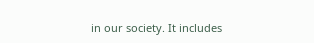in our society. It includes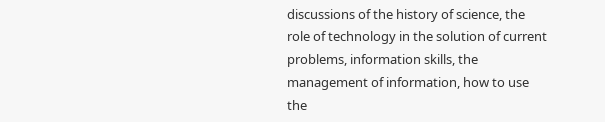discussions of the history of science, the role of technology in the solution of current problems, information skills, the management of information, how to use the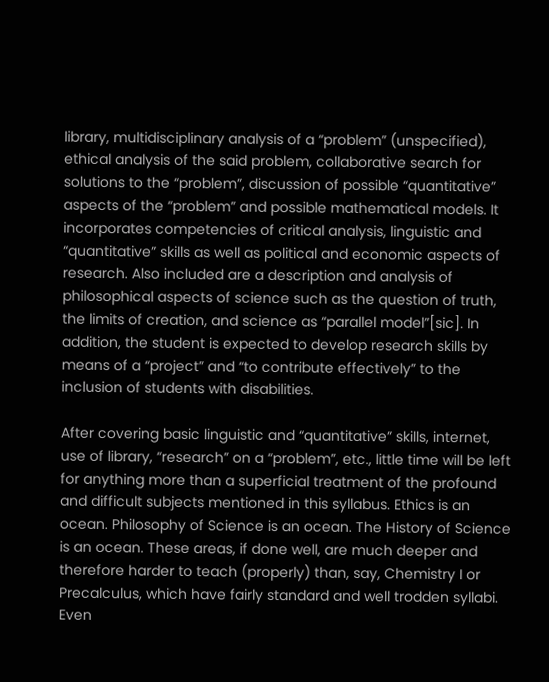library, multidisciplinary analysis of a “problem” (unspecified), ethical analysis of the said problem, collaborative search for solutions to the “problem”, discussion of possible “quantitative” aspects of the “problem” and possible mathematical models. It incorporates competencies of critical analysis, linguistic and “quantitative” skills as well as political and economic aspects of research. Also included are a description and analysis of philosophical aspects of science such as the question of truth, the limits of creation, and science as “parallel model”[sic]. In addition, the student is expected to develop research skills by means of a “project” and “to contribute effectively” to the inclusion of students with disabilities.

After covering basic linguistic and “quantitative” skills, internet, use of library, “research” on a “problem”, etc., little time will be left for anything more than a superficial treatment of the profound and difficult subjects mentioned in this syllabus. Ethics is an ocean. Philosophy of Science is an ocean. The History of Science is an ocean. These areas, if done well, are much deeper and therefore harder to teach (properly) than, say, Chemistry I or Precalculus, which have fairly standard and well trodden syllabi. Even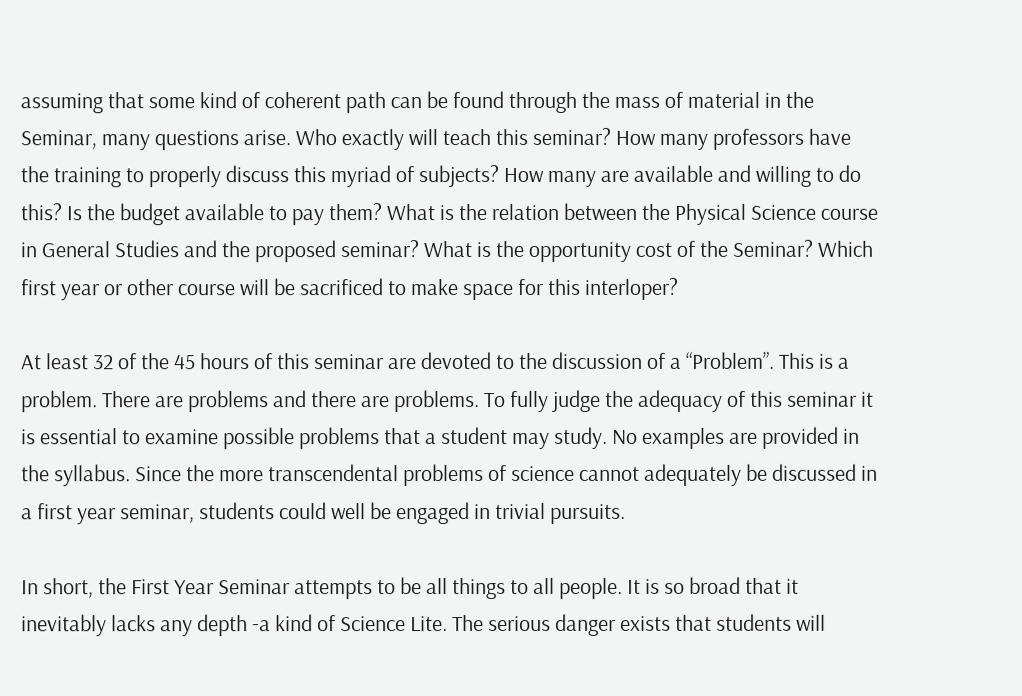assuming that some kind of coherent path can be found through the mass of material in the Seminar, many questions arise. Who exactly will teach this seminar? How many professors have the training to properly discuss this myriad of subjects? How many are available and willing to do this? Is the budget available to pay them? What is the relation between the Physical Science course in General Studies and the proposed seminar? What is the opportunity cost of the Seminar? Which first year or other course will be sacrificed to make space for this interloper?

At least 32 of the 45 hours of this seminar are devoted to the discussion of a “Problem”. This is a problem. There are problems and there are problems. To fully judge the adequacy of this seminar it is essential to examine possible problems that a student may study. No examples are provided in the syllabus. Since the more transcendental problems of science cannot adequately be discussed in a first year seminar, students could well be engaged in trivial pursuits.

In short, the First Year Seminar attempts to be all things to all people. It is so broad that it inevitably lacks any depth -a kind of Science Lite. The serious danger exists that students will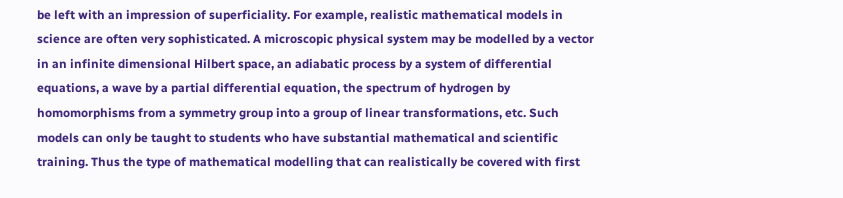be left with an impression of superficiality. For example, realistic mathematical models in science are often very sophisticated. A microscopic physical system may be modelled by a vector in an infinite dimensional Hilbert space, an adiabatic process by a system of differential equations, a wave by a partial differential equation, the spectrum of hydrogen by homomorphisms from a symmetry group into a group of linear transformations, etc. Such models can only be taught to students who have substantial mathematical and scientific training. Thus the type of mathematical modelling that can realistically be covered with first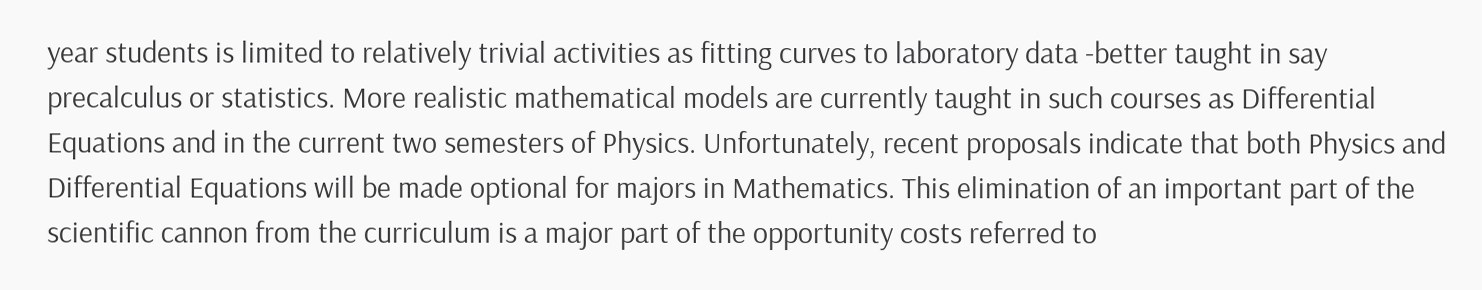year students is limited to relatively trivial activities as fitting curves to laboratory data -better taught in say precalculus or statistics. More realistic mathematical models are currently taught in such courses as Differential Equations and in the current two semesters of Physics. Unfortunately, recent proposals indicate that both Physics and Differential Equations will be made optional for majors in Mathematics. This elimination of an important part of the scientific cannon from the curriculum is a major part of the opportunity costs referred to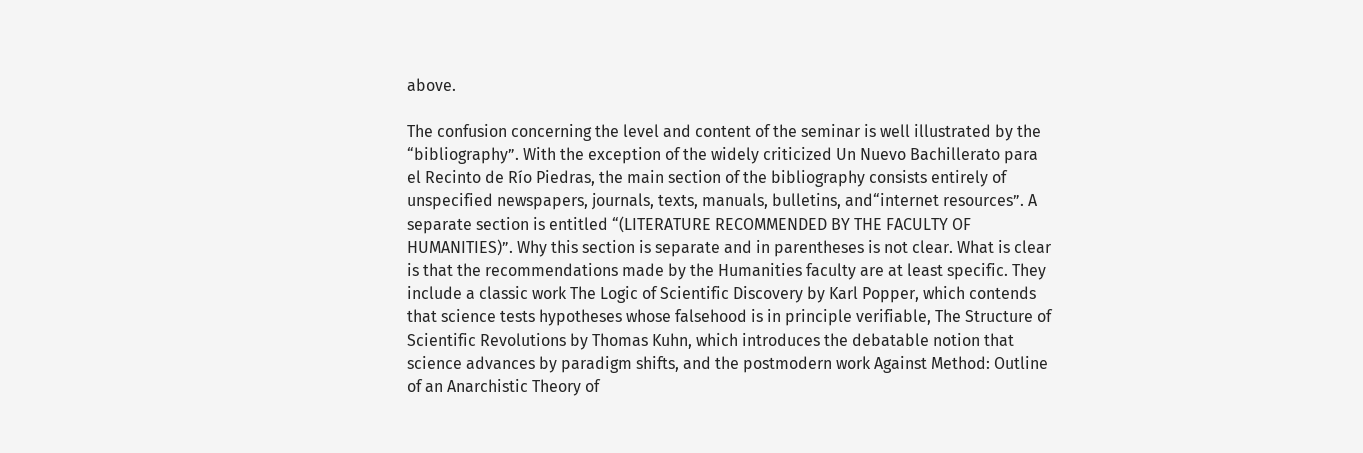above.

The confusion concerning the level and content of the seminar is well illustrated by the “bibliography”. With the exception of the widely criticized Un Nuevo Bachillerato para el Recinto de Río Piedras, the main section of the bibliography consists entirely of unspecified newspapers, journals, texts, manuals, bulletins, and“internet resources”. A separate section is entitled “(LITERATURE RECOMMENDED BY THE FACULTY OF HUMANITIES)”. Why this section is separate and in parentheses is not clear. What is clear is that the recommendations made by the Humanities faculty are at least specific. They include a classic work The Logic of Scientific Discovery by Karl Popper, which contends that science tests hypotheses whose falsehood is in principle verifiable, The Structure of Scientific Revolutions by Thomas Kuhn, which introduces the debatable notion that science advances by paradigm shifts, and the postmodern work Against Method: Outline of an Anarchistic Theory of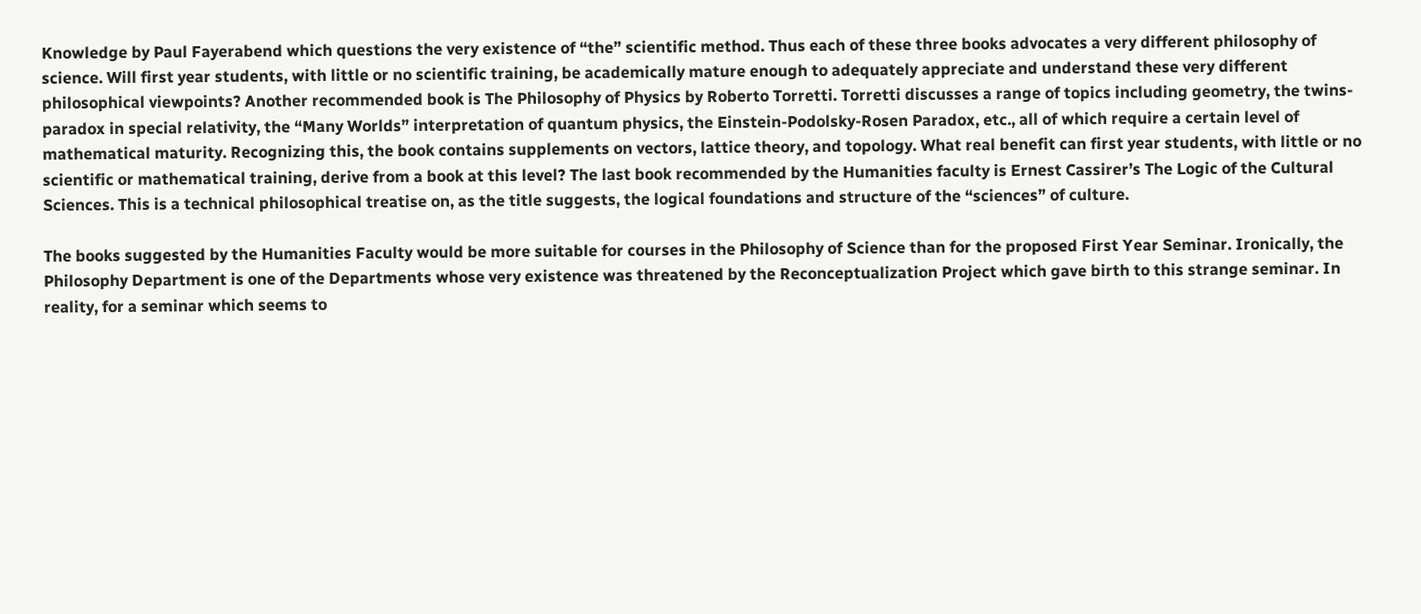Knowledge by Paul Fayerabend which questions the very existence of “the” scientific method. Thus each of these three books advocates a very different philosophy of science. Will first year students, with little or no scientific training, be academically mature enough to adequately appreciate and understand these very different philosophical viewpoints? Another recommended book is The Philosophy of Physics by Roberto Torretti. Torretti discusses a range of topics including geometry, the twins-paradox in special relativity, the “Many Worlds” interpretation of quantum physics, the Einstein-Podolsky-Rosen Paradox, etc., all of which require a certain level of mathematical maturity. Recognizing this, the book contains supplements on vectors, lattice theory, and topology. What real benefit can first year students, with little or no scientific or mathematical training, derive from a book at this level? The last book recommended by the Humanities faculty is Ernest Cassirer’s The Logic of the Cultural Sciences. This is a technical philosophical treatise on, as the title suggests, the logical foundations and structure of the “sciences” of culture.

The books suggested by the Humanities Faculty would be more suitable for courses in the Philosophy of Science than for the proposed First Year Seminar. Ironically, the Philosophy Department is one of the Departments whose very existence was threatened by the Reconceptualization Project which gave birth to this strange seminar. In reality, for a seminar which seems to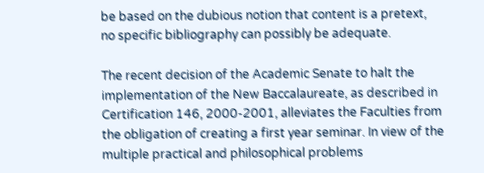be based on the dubious notion that content is a pretext, no specific bibliography can possibly be adequate.

The recent decision of the Academic Senate to halt the implementation of the New Baccalaureate, as described in Certification 146, 2000-2001, alleviates the Faculties from the obligation of creating a first year seminar. In view of the multiple practical and philosophical problems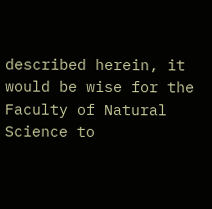described herein, it would be wise for the Faculty of Natural Science to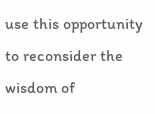use this opportunity to reconsider the wisdom of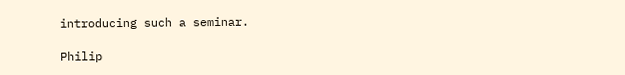introducing such a seminar.

Philip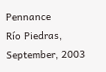Pennance
Río Piedras,
September, 2003